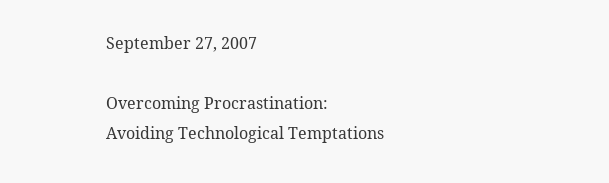September 27, 2007

Overcoming Procrastination: Avoiding Technological Temptations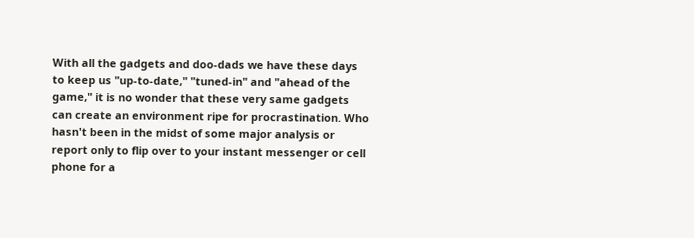With all the gadgets and doo-dads we have these days to keep us "up-to-date," "tuned-in" and "ahead of the game," it is no wonder that these very same gadgets can create an environment ripe for procrastination. Who hasn't been in the midst of some major analysis or report only to flip over to your instant messenger or cell phone for a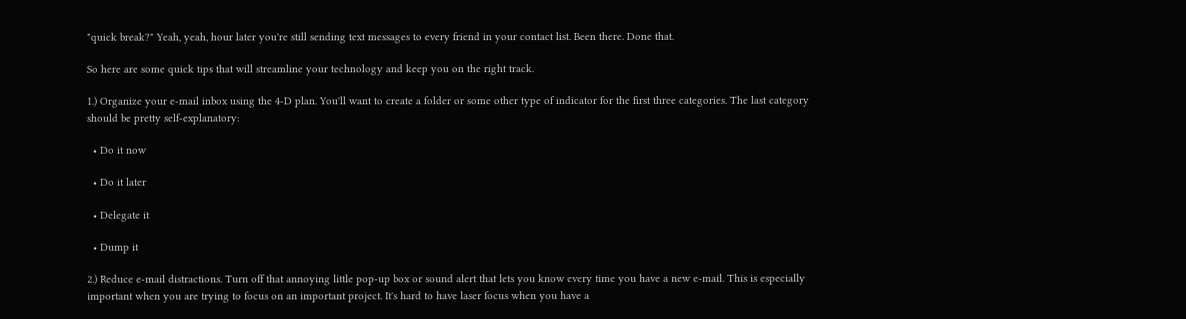"quick break?" Yeah, yeah, hour later you're still sending text messages to every friend in your contact list. Been there. Done that.

So here are some quick tips that will streamline your technology and keep you on the right track.

1.) Organize your e-mail inbox using the 4-D plan. You'll want to create a folder or some other type of indicator for the first three categories. The last category should be pretty self-explanatory:

  • Do it now

  • Do it later

  • Delegate it

  • Dump it

2.) Reduce e-mail distractions. Turn off that annoying little pop-up box or sound alert that lets you know every time you have a new e-mail. This is especially important when you are trying to focus on an important project. It's hard to have laser focus when you have a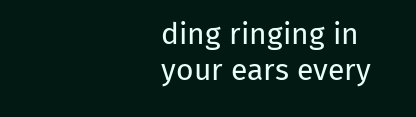ding ringing in your ears every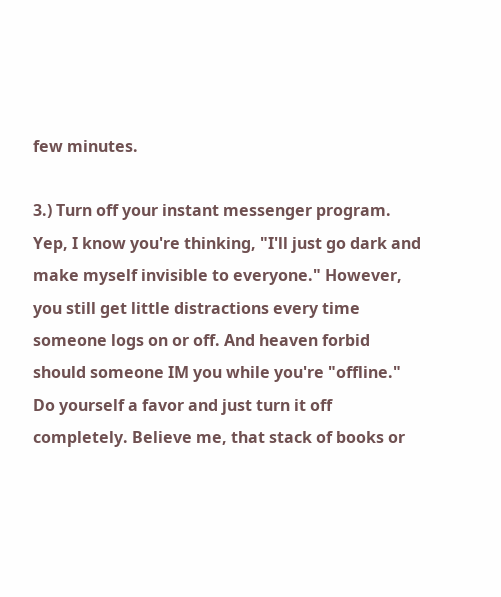few minutes.

3.) Turn off your instant messenger program. Yep, I know you're thinking, "I'll just go dark and make myself invisible to everyone." However, you still get little distractions every time someone logs on or off. And heaven forbid should someone IM you while you're "offline." Do yourself a favor and just turn it off completely. Believe me, that stack of books or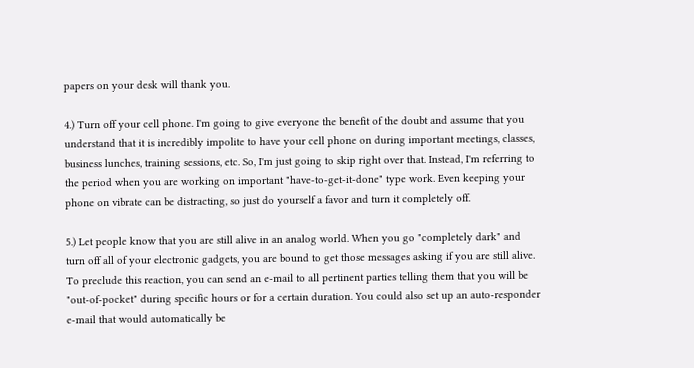papers on your desk will thank you.

4.) Turn off your cell phone. I'm going to give everyone the benefit of the doubt and assume that you understand that it is incredibly impolite to have your cell phone on during important meetings, classes, business lunches, training sessions, etc. So, I'm just going to skip right over that. Instead, I'm referring to the period when you are working on important "have-to-get-it-done" type work. Even keeping your phone on vibrate can be distracting, so just do yourself a favor and turn it completely off.

5.) Let people know that you are still alive in an analog world. When you go "completely dark" and turn off all of your electronic gadgets, you are bound to get those messages asking if you are still alive. To preclude this reaction, you can send an e-mail to all pertinent parties telling them that you will be "out-of-pocket" during specific hours or for a certain duration. You could also set up an auto-responder e-mail that would automatically be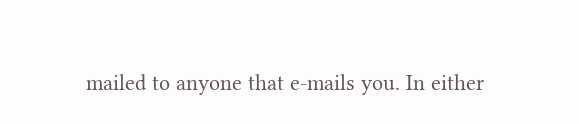mailed to anyone that e-mails you. In either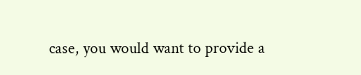case, you would want to provide a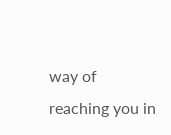way of reaching you in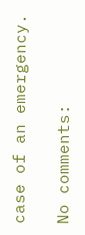case of an emergency.

No comments: